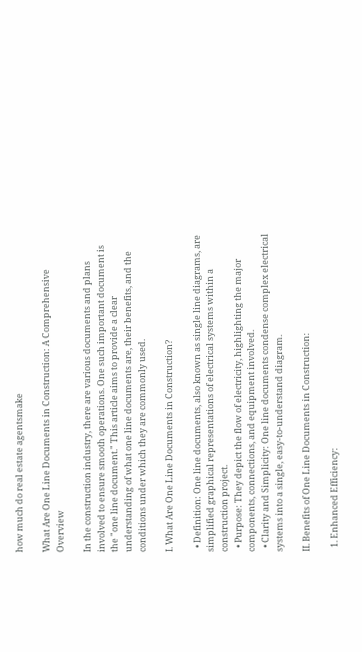how much do real estate agentsmake

What Are One Line Documents in Construction: A Comprehensive Overview

In the construction industry, there are various documents and plans involved to ensure smooth operations. One such important document is the "one line document." This article aims to provide a clear understanding of what one line documents are, their benefits, and the conditions under which they are commonly used.

I. What Are One Line Documents in Construction?

  • Definition: One line documents, also known as single line diagrams, are simplified graphical representations of electrical systems within a construction project.
  • Purpose: They depict the flow of electricity, highlighting the major components, connections, and equipment involved.
  • Clarity and Simplicity: One line documents condense complex electrical systems into a single, easy-to-understand diagram.

II. Benefits of One Line Documents in Construction:

  1. Enhanced Efficiency: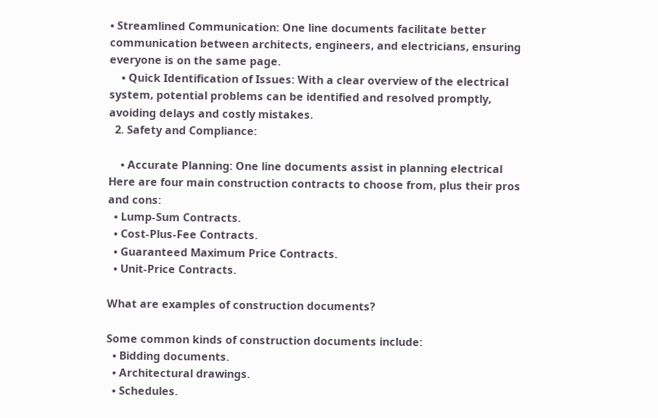• Streamlined Communication: One line documents facilitate better communication between architects, engineers, and electricians, ensuring everyone is on the same page.
    • Quick Identification of Issues: With a clear overview of the electrical system, potential problems can be identified and resolved promptly, avoiding delays and costly mistakes.
  2. Safety and Compliance:

    • Accurate Planning: One line documents assist in planning electrical
Here are four main construction contracts to choose from, plus their pros and cons:
  • Lump-Sum Contracts.
  • Cost-Plus-Fee Contracts.
  • Guaranteed Maximum Price Contracts.
  • Unit-Price Contracts.

What are examples of construction documents?

Some common kinds of construction documents include:
  • Bidding documents.
  • Architectural drawings.
  • Schedules.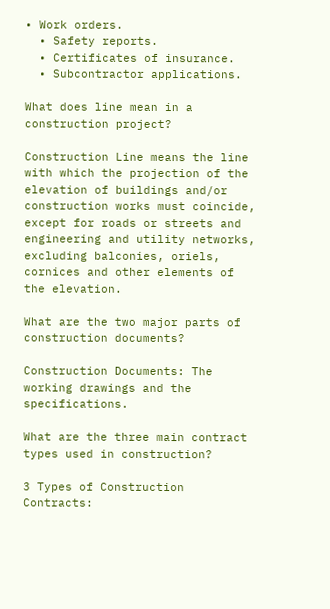• Work orders.
  • Safety reports.
  • Certificates of insurance.
  • Subcontractor applications.

What does line mean in a construction project?

Construction Line means the line with which the projection of the elevation of buildings and/or construction works must coincide, except for roads or streets and engineering and utility networks, excluding balconies, oriels, cornices and other elements of the elevation.

What are the two major parts of construction documents?

Construction Documents: The working drawings and the specifications.

What are the three main contract types used in construction?

3 Types of Construction Contracts: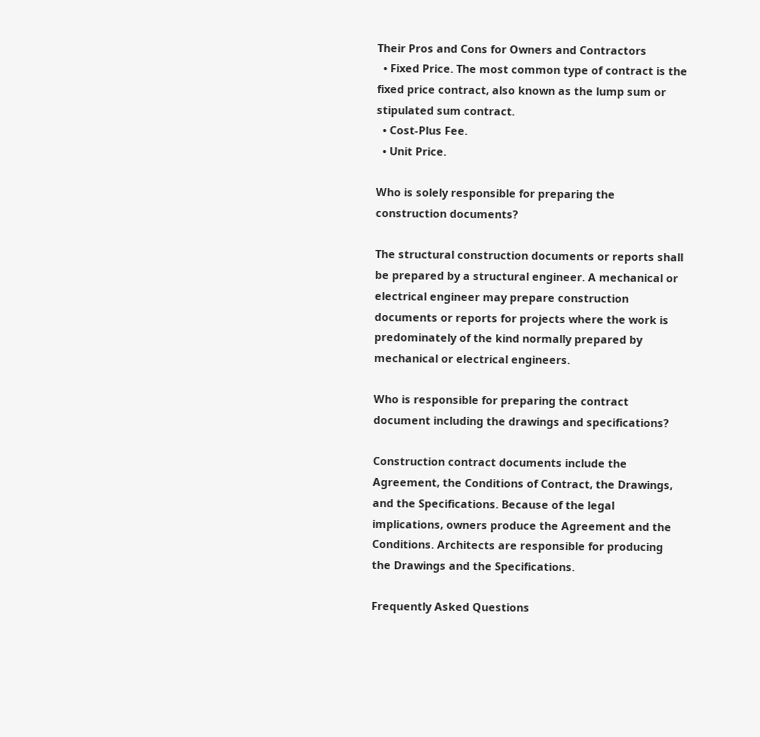Their Pros and Cons for Owners and Contractors
  • Fixed Price. The most common type of contract is the fixed price contract, also known as the lump sum or stipulated sum contract.
  • Cost-Plus Fee.
  • Unit Price.

Who is solely responsible for preparing the construction documents?

The structural construction documents or reports shall be prepared by a structural engineer. A mechanical or electrical engineer may prepare construction documents or reports for projects where the work is predominately of the kind normally prepared by mechanical or electrical engineers.

Who is responsible for preparing the contract document including the drawings and specifications?

Construction contract documents include the Agreement, the Conditions of Contract, the Drawings, and the Specifications. Because of the legal implications, owners produce the Agreement and the Conditions. Architects are responsible for producing the Drawings and the Specifications.

Frequently Asked Questions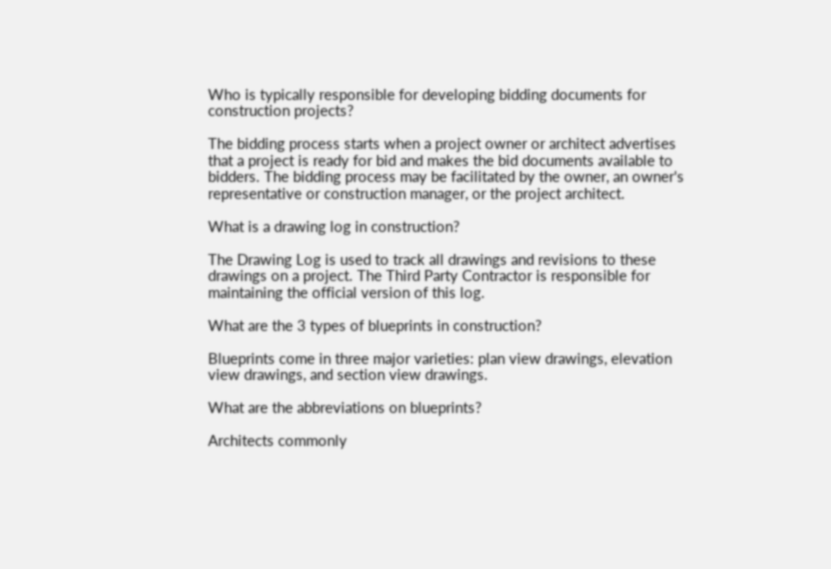Who is typically responsible for developing bidding documents for construction projects?

The bidding process starts when a project owner or architect advertises that a project is ready for bid and makes the bid documents available to bidders. The bidding process may be facilitated by the owner, an owner's representative or construction manager, or the project architect.

What is a drawing log in construction?

The Drawing Log is used to track all drawings and revisions to these drawings on a project. The Third Party Contractor is responsible for maintaining the official version of this log.

What are the 3 types of blueprints in construction?

Blueprints come in three major varieties: plan view drawings, elevation view drawings, and section view drawings.

What are the abbreviations on blueprints?

Architects commonly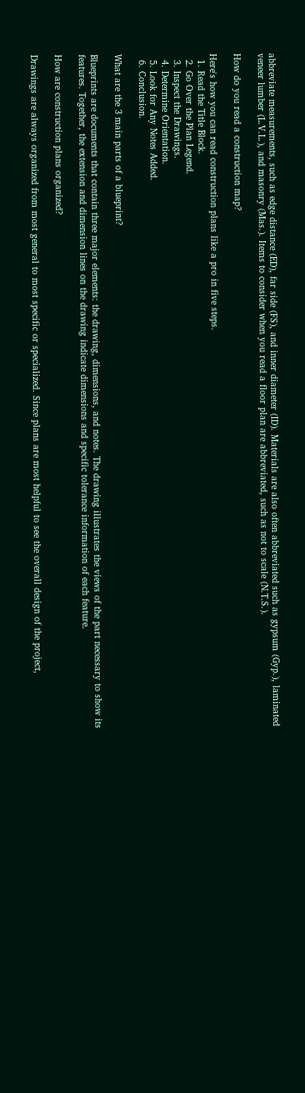abbreviate measurements, such as edge distance (ED), far side (FS), and inner diameter (ID). Materials are also often abbreviated such as gypsum (Gyp.), laminated veneer lumber (L.V.L.), and masonry (Mas.). Items to consider when you read a floor plan are abbreviated, such as not to scale (N.T.S.).

How do you read a construction map?

Here's how you can read construction plans like a pro in five steps.
  1. Read the Title Block.
  2. Go Over the Plan Legend.
  3. Inspect the Drawings.
  4. Determine Orientation.
  5. Look for Any Notes Added.
  6. Conclusion.

What are the 3 main parts of a blueprint?

Blueprints are documents that contain three major elements: the drawing, dimensions, and notes. The drawing illustrates the views of the part necessary to show its features. Together, the extension and dimension lines on the drawing indicate dimensions and specific tolerance information of each feature.

How are construction plans organized?

Drawings are always organized from most general to most specific or specialized. Since plans are most helpful to see the overall design of the project,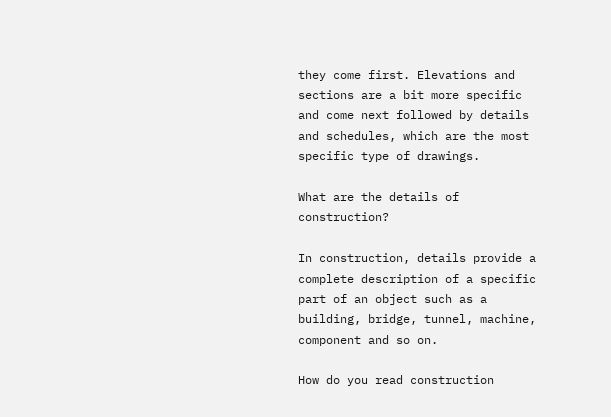they come first. Elevations and sections are a bit more specific and come next followed by details and schedules, which are the most specific type of drawings.

What are the details of construction?

In construction, details provide a complete description of a specific part of an object such as a building, bridge, tunnel, machine, component and so on.

How do you read construction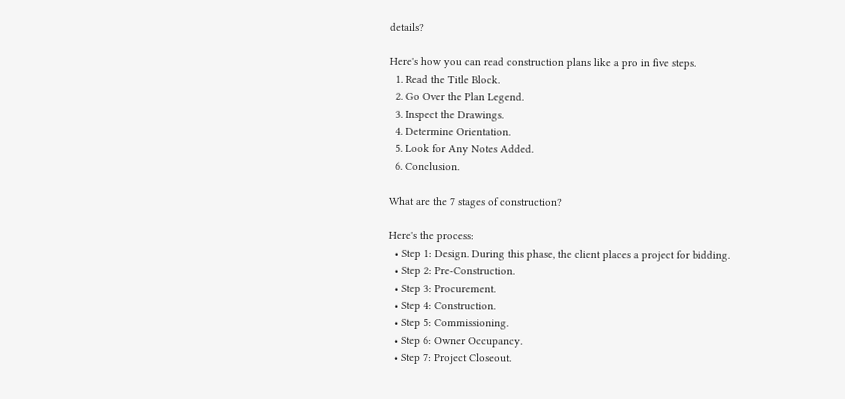details?

Here's how you can read construction plans like a pro in five steps.
  1. Read the Title Block.
  2. Go Over the Plan Legend.
  3. Inspect the Drawings.
  4. Determine Orientation.
  5. Look for Any Notes Added.
  6. Conclusion.

What are the 7 stages of construction?

Here's the process:
  • Step 1: Design. During this phase, the client places a project for bidding.
  • Step 2: Pre-Construction.
  • Step 3: Procurement.
  • Step 4: Construction.
  • Step 5: Commissioning.
  • Step 6: Owner Occupancy.
  • Step 7: Project Closeout.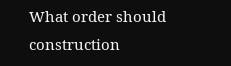What order should construction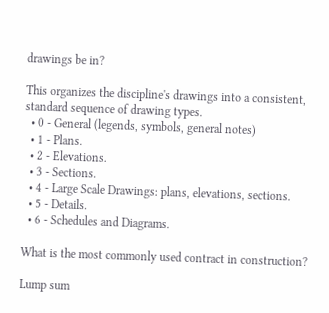drawings be in?

This organizes the discipline's drawings into a consistent, standard sequence of drawing types.
  • 0 - General (legends, symbols, general notes)
  • 1 - Plans.
  • 2 - Elevations.
  • 3 - Sections.
  • 4 - Large Scale Drawings: plans, elevations, sections.
  • 5 - Details.
  • 6 - Schedules and Diagrams.

What is the most commonly used contract in construction?

Lump sum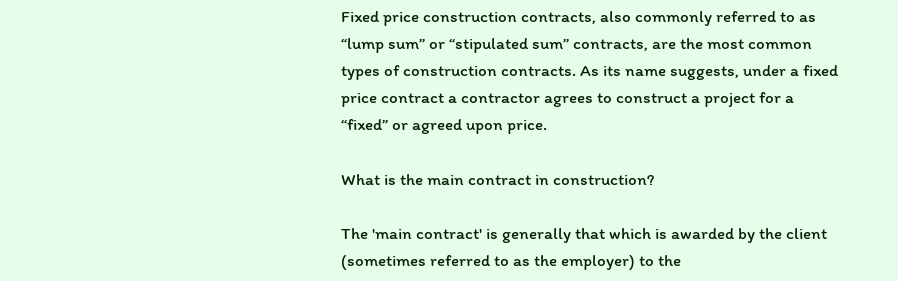Fixed price construction contracts, also commonly referred to as “lump sum” or “stipulated sum” contracts, are the most common types of construction contracts. As its name suggests, under a fixed price contract a contractor agrees to construct a project for a “fixed” or agreed upon price.

What is the main contract in construction?

The 'main contract' is generally that which is awarded by the client (sometimes referred to as the employer) to the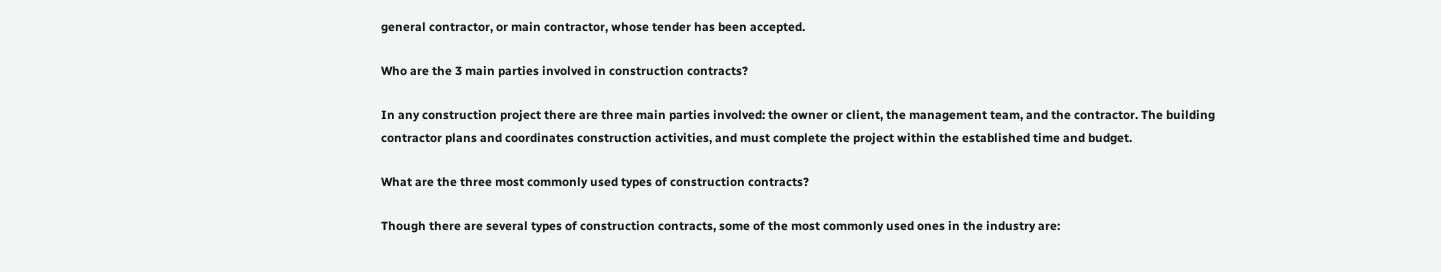general contractor, or main contractor, whose tender has been accepted.

Who are the 3 main parties involved in construction contracts?

In any construction project there are three main parties involved: the owner or client, the management team, and the contractor. The building contractor plans and coordinates construction activities, and must complete the project within the established time and budget.

What are the three most commonly used types of construction contracts?

Though there are several types of construction contracts, some of the most commonly used ones in the industry are: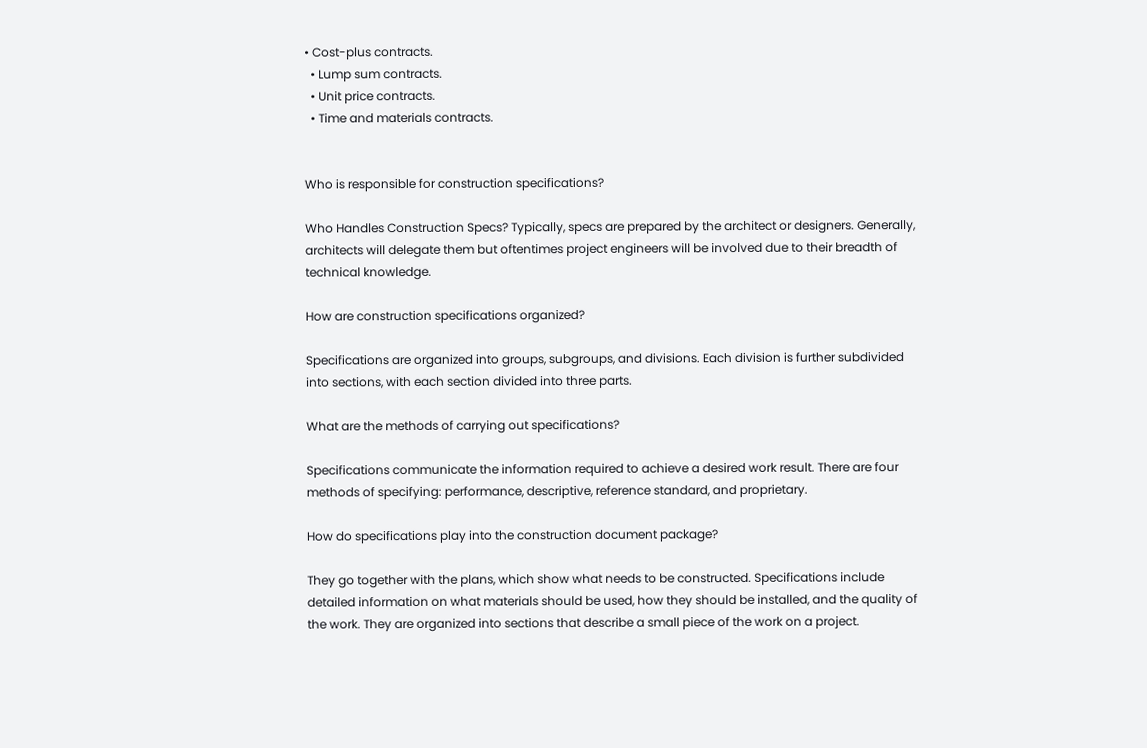• Cost-plus contracts.
  • Lump sum contracts.
  • Unit price contracts.
  • Time and materials contracts.


Who is responsible for construction specifications?

Who Handles Construction Specs? Typically, specs are prepared by the architect or designers. Generally, architects will delegate them but oftentimes project engineers will be involved due to their breadth of technical knowledge.

How are construction specifications organized?

Specifications are organized into groups, subgroups, and divisions. Each division is further subdivided into sections, with each section divided into three parts.

What are the methods of carrying out specifications?

Specifications communicate the information required to achieve a desired work result. There are four methods of specifying: performance, descriptive, reference standard, and proprietary.

How do specifications play into the construction document package?

They go together with the plans, which show what needs to be constructed. Specifications include detailed information on what materials should be used, how they should be installed, and the quality of the work. They are organized into sections that describe a small piece of the work on a project.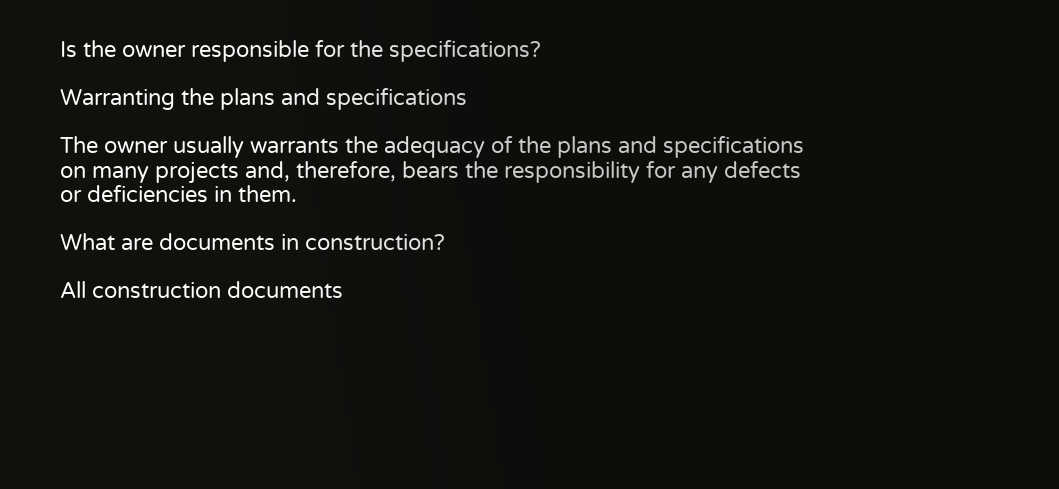Is the owner responsible for the specifications?

Warranting the plans and specifications

The owner usually warrants the adequacy of the plans and specifications on many projects and, therefore, bears the responsibility for any defects or deficiencies in them.

What are documents in construction?

All construction documents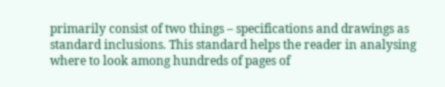primarily consist of two things – specifications and drawings as standard inclusions. This standard helps the reader in analysing where to look among hundreds of pages of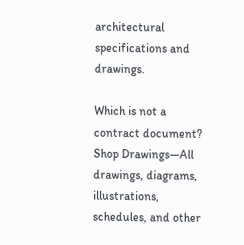architectural specifications and drawings.

Which is not a contract document?
Shop Drawings—All drawings, diagrams, illustrations, schedules, and other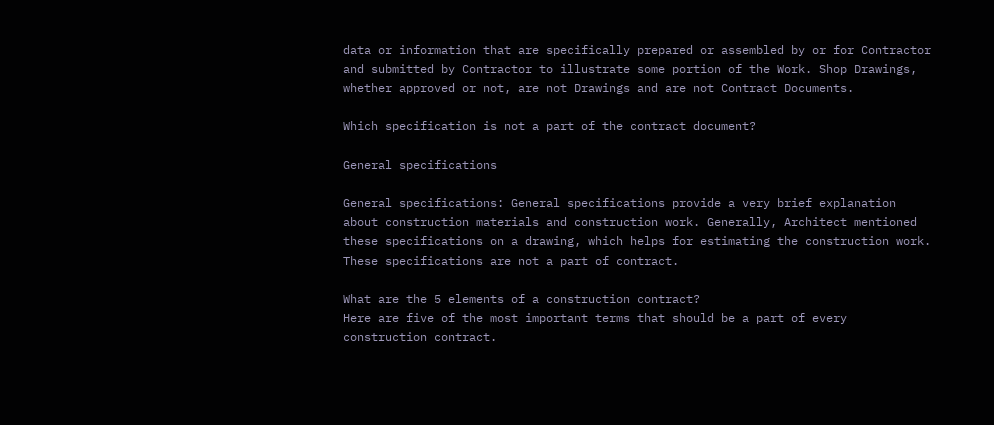data or information that are specifically prepared or assembled by or for Contractor and submitted by Contractor to illustrate some portion of the Work. Shop Drawings, whether approved or not, are not Drawings and are not Contract Documents.

Which specification is not a part of the contract document?

General specifications

General specifications: General specifications provide a very brief explanation about construction materials and construction work. Generally, Architect mentioned these specifications on a drawing, which helps for estimating the construction work. These specifications are not a part of contract.

What are the 5 elements of a construction contract?
Here are five of the most important terms that should be a part of every construction contract.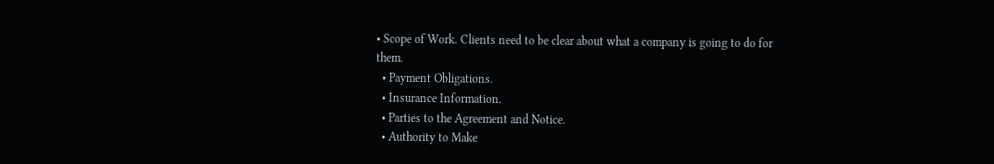• Scope of Work. Clients need to be clear about what a company is going to do for them.
  • Payment Obligations.
  • Insurance Information.
  • Parties to the Agreement and Notice.
  • Authority to Make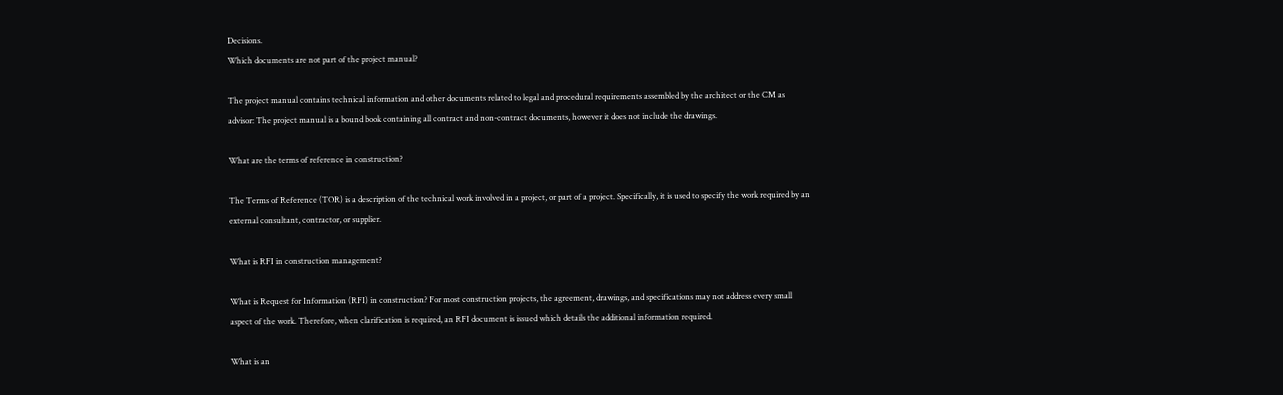Decisions.
Which documents are not part of the project manual?

The project manual contains technical information and other documents related to legal and procedural requirements assembled by the architect or the CM as advisor: The project manual is a bound book containing all contract and non-contract documents, however it does not include the drawings.

What are the terms of reference in construction?

The Terms of Reference (TOR) is a description of the technical work involved in a project, or part of a project. Specifically, it is used to specify the work required by an external consultant, contractor, or supplier.

What is RFI in construction management?

What is Request for Information (RFI) in construction? For most construction projects, the agreement, drawings, and specifications may not address every small aspect of the work. Therefore, when clarification is required, an RFI document is issued which details the additional information required.

What is an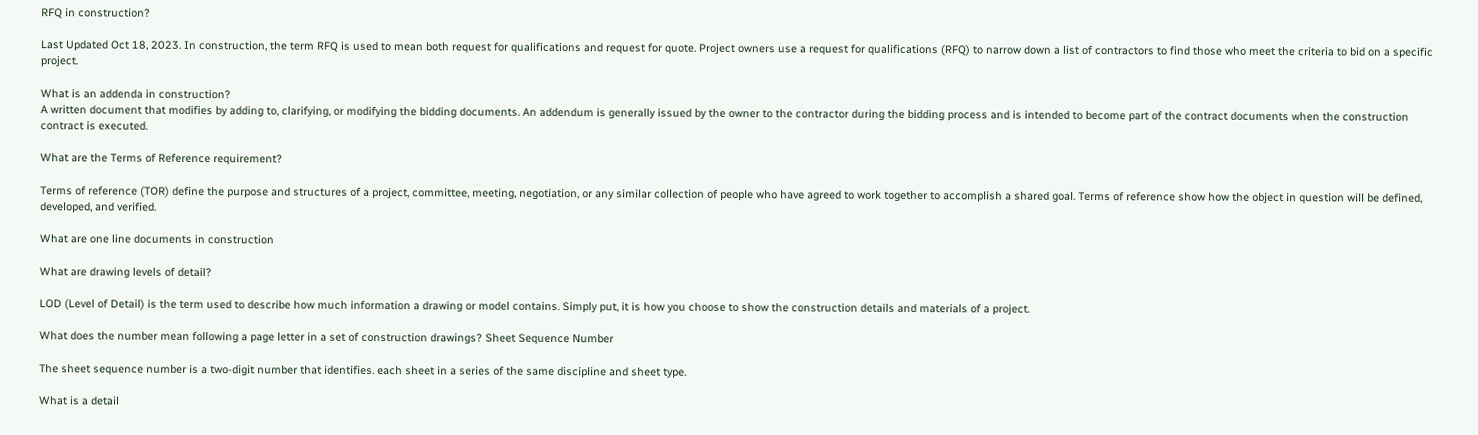RFQ in construction?

Last Updated Oct 18, 2023. In construction, the term RFQ is used to mean both request for qualifications and request for quote. Project owners use a request for qualifications (RFQ) to narrow down a list of contractors to find those who meet the criteria to bid on a specific project.

What is an addenda in construction?
A written document that modifies by adding to, clarifying, or modifying the bidding documents. An addendum is generally issued by the owner to the contractor during the bidding process and is intended to become part of the contract documents when the construction contract is executed.

What are the Terms of Reference requirement?

Terms of reference (TOR) define the purpose and structures of a project, committee, meeting, negotiation, or any similar collection of people who have agreed to work together to accomplish a shared goal. Terms of reference show how the object in question will be defined, developed, and verified.

What are one line documents in construction

What are drawing levels of detail?

LOD (Level of Detail) is the term used to describe how much information a drawing or model contains. Simply put, it is how you choose to show the construction details and materials of a project.

What does the number mean following a page letter in a set of construction drawings? Sheet Sequence Number

The sheet sequence number is a two-digit number that identifies. each sheet in a series of the same discipline and sheet type.

What is a detail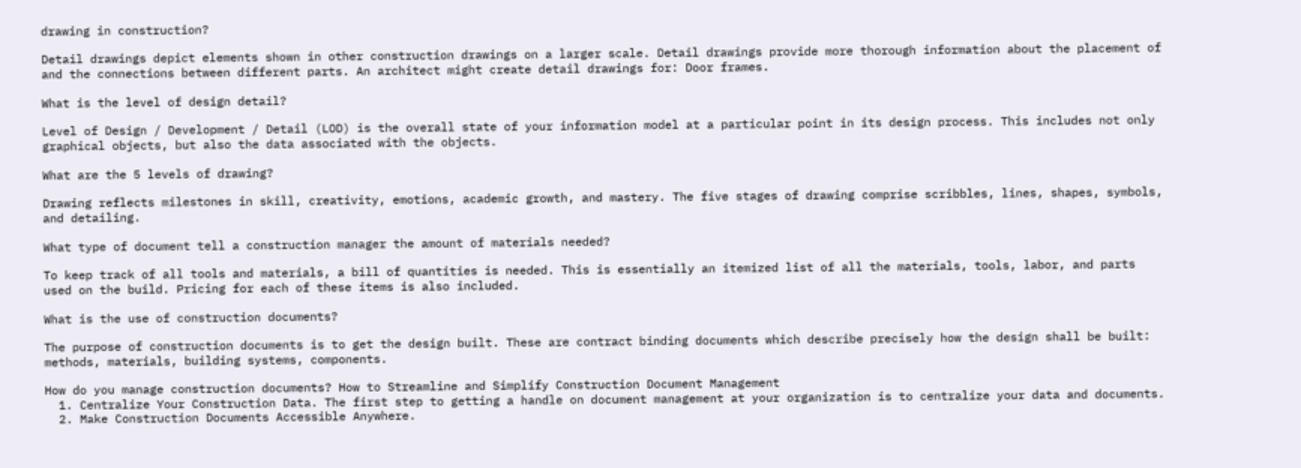drawing in construction?

Detail drawings depict elements shown in other construction drawings on a larger scale. Detail drawings provide more thorough information about the placement of and the connections between different parts. An architect might create detail drawings for: Door frames.

What is the level of design detail?

Level of Design / Development / Detail (LOD) is the overall state of your information model at a particular point in its design process. This includes not only graphical objects, but also the data associated with the objects.

What are the 5 levels of drawing?

Drawing reflects milestones in skill, creativity, emotions, academic growth, and mastery. The five stages of drawing comprise scribbles, lines, shapes, symbols, and detailing.

What type of document tell a construction manager the amount of materials needed?

To keep track of all tools and materials, a bill of quantities is needed. This is essentially an itemized list of all the materials, tools, labor, and parts used on the build. Pricing for each of these items is also included.

What is the use of construction documents?

The purpose of construction documents is to get the design built. These are contract binding documents which describe precisely how the design shall be built: methods, materials, building systems, components.

How do you manage construction documents? How to Streamline and Simplify Construction Document Management
  1. Centralize Your Construction Data. The first step to getting a handle on document management at your organization is to centralize your data and documents.
  2. Make Construction Documents Accessible Anywhere.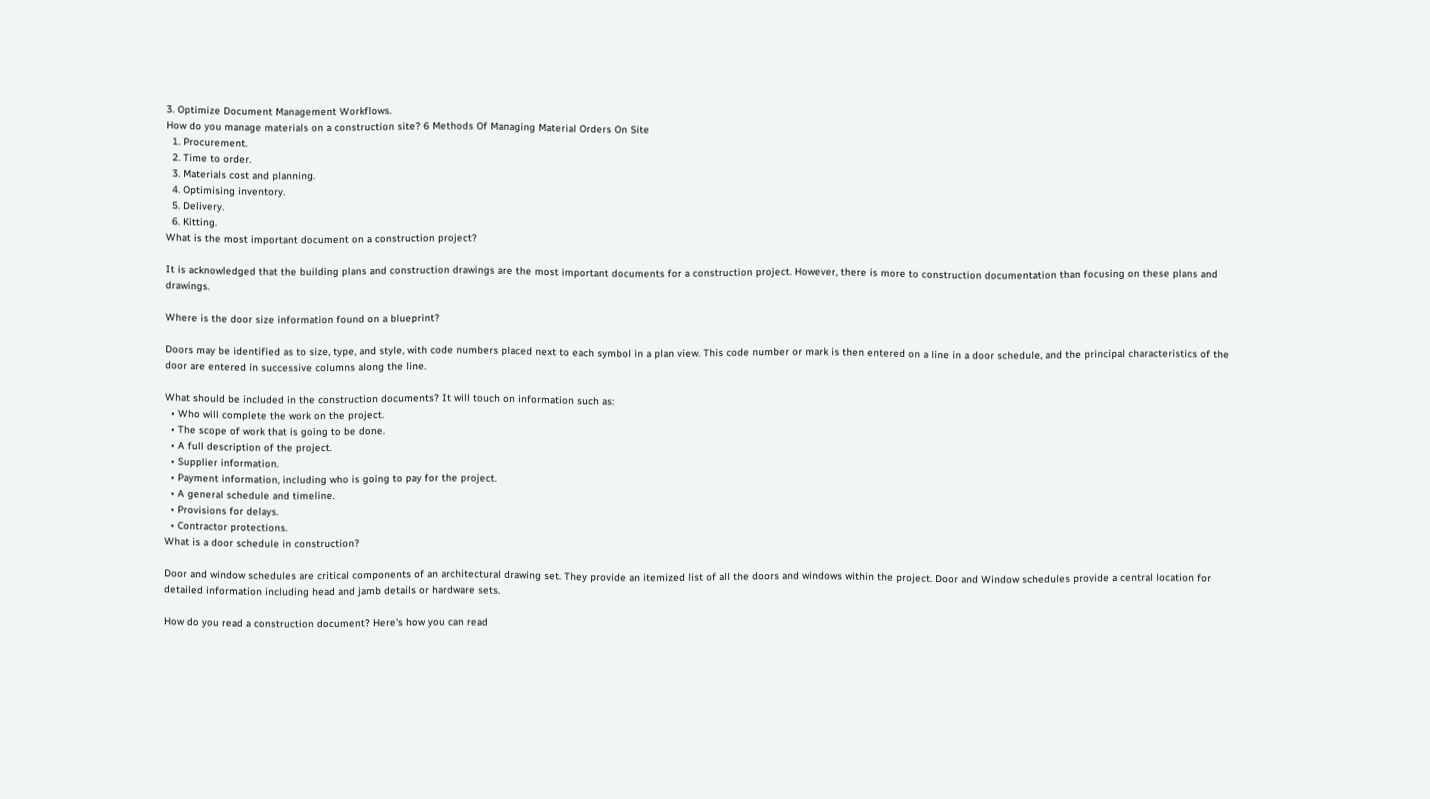3. Optimize Document Management Workflows.
How do you manage materials on a construction site? 6 Methods Of Managing Material Orders On Site
  1. Procurement.
  2. Time to order.
  3. Materials cost and planning.
  4. Optimising inventory.
  5. Delivery.
  6. Kitting.
What is the most important document on a construction project?

It is acknowledged that the building plans and construction drawings are the most important documents for a construction project. However, there is more to construction documentation than focusing on these plans and drawings.

Where is the door size information found on a blueprint?

Doors may be identified as to size, type, and style, with code numbers placed next to each symbol in a plan view. This code number or mark is then entered on a line in a door schedule, and the principal characteristics of the door are entered in successive columns along the line.

What should be included in the construction documents? It will touch on information such as:
  • Who will complete the work on the project.
  • The scope of work that is going to be done.
  • A full description of the project.
  • Supplier information.
  • Payment information, including who is going to pay for the project.
  • A general schedule and timeline.
  • Provisions for delays.
  • Contractor protections.
What is a door schedule in construction?

Door and window schedules are critical components of an architectural drawing set. They provide an itemized list of all the doors and windows within the project. Door and Window schedules provide a central location for detailed information including head and jamb details or hardware sets.

How do you read a construction document? Here's how you can read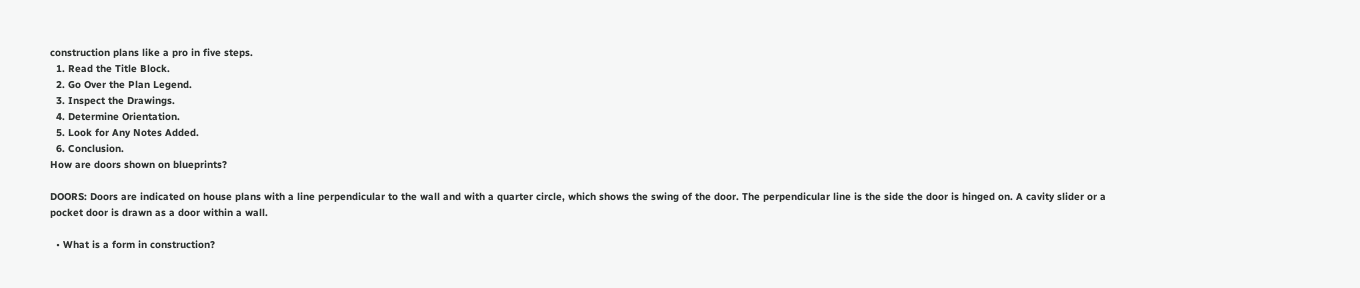construction plans like a pro in five steps.
  1. Read the Title Block.
  2. Go Over the Plan Legend.
  3. Inspect the Drawings.
  4. Determine Orientation.
  5. Look for Any Notes Added.
  6. Conclusion.
How are doors shown on blueprints?

DOORS: Doors are indicated on house plans with a line perpendicular to the wall and with a quarter circle, which shows the swing of the door. The perpendicular line is the side the door is hinged on. A cavity slider or a pocket door is drawn as a door within a wall.

  • What is a form in construction?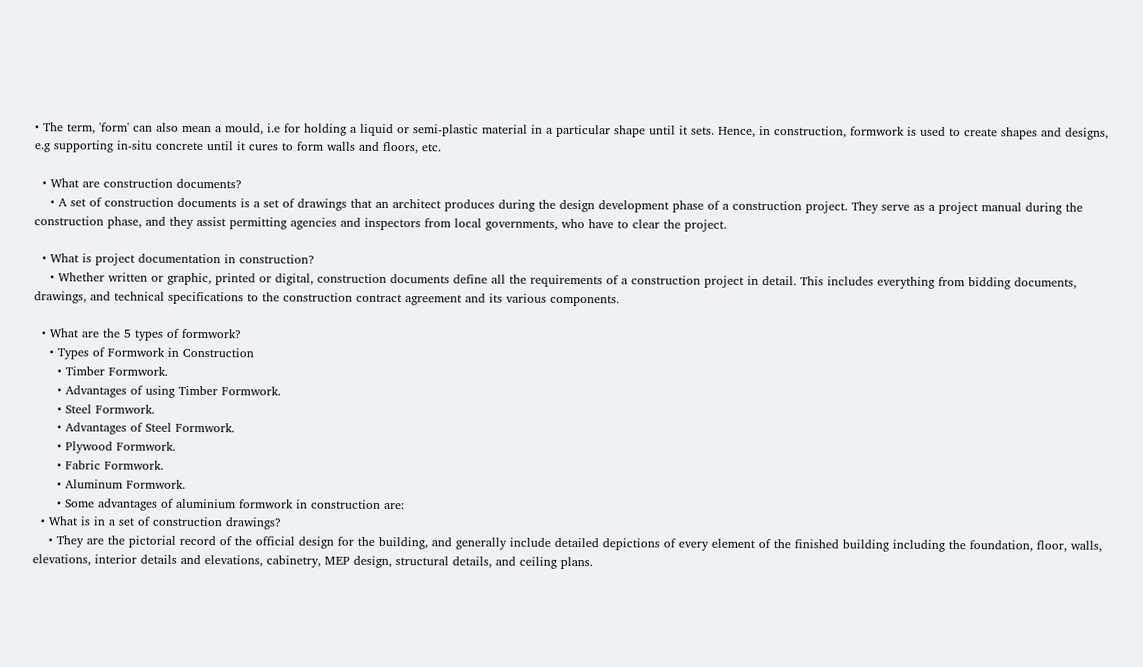• The term, 'form' can also mean a mould, i.e for holding a liquid or semi-plastic material in a particular shape until it sets. Hence, in construction, formwork is used to create shapes and designs, e.g supporting in-situ concrete until it cures to form walls and floors, etc.

  • What are construction documents?
    • A set of construction documents is a set of drawings that an architect produces during the design development phase of a construction project. They serve as a project manual during the construction phase, and they assist permitting agencies and inspectors from local governments, who have to clear the project.

  • What is project documentation in construction?
    • Whether written or graphic, printed or digital, construction documents define all the requirements of a construction project in detail. This includes everything from bidding documents, drawings, and technical specifications to the construction contract agreement and its various components.

  • What are the 5 types of formwork?
    • Types of Formwork in Construction
      • Timber Formwork.
      • Advantages of using Timber Formwork.
      • Steel Formwork.
      • Advantages of Steel Formwork.
      • Plywood Formwork.
      • Fabric Formwork.
      • Aluminum Formwork.
      • Some advantages of aluminium formwork in construction are:
  • What is in a set of construction drawings?
    • They are the pictorial record of the official design for the building, and generally include detailed depictions of every element of the finished building including the foundation, floor, walls, elevations, interior details and elevations, cabinetry, MEP design, structural details, and ceiling plans.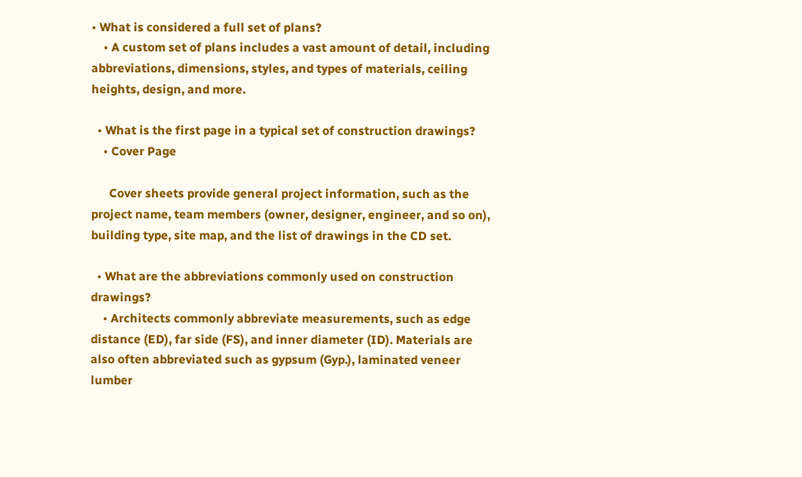• What is considered a full set of plans?
    • A custom set of plans includes a vast amount of detail, including abbreviations, dimensions, styles, and types of materials, ceiling heights, design, and more.

  • What is the first page in a typical set of construction drawings?
    • Cover Page

      Cover sheets provide general project information, such as the project name, team members (owner, designer, engineer, and so on), building type, site map, and the list of drawings in the CD set.

  • What are the abbreviations commonly used on construction drawings?
    • Architects commonly abbreviate measurements, such as edge distance (ED), far side (FS), and inner diameter (ID). Materials are also often abbreviated such as gypsum (Gyp.), laminated veneer lumber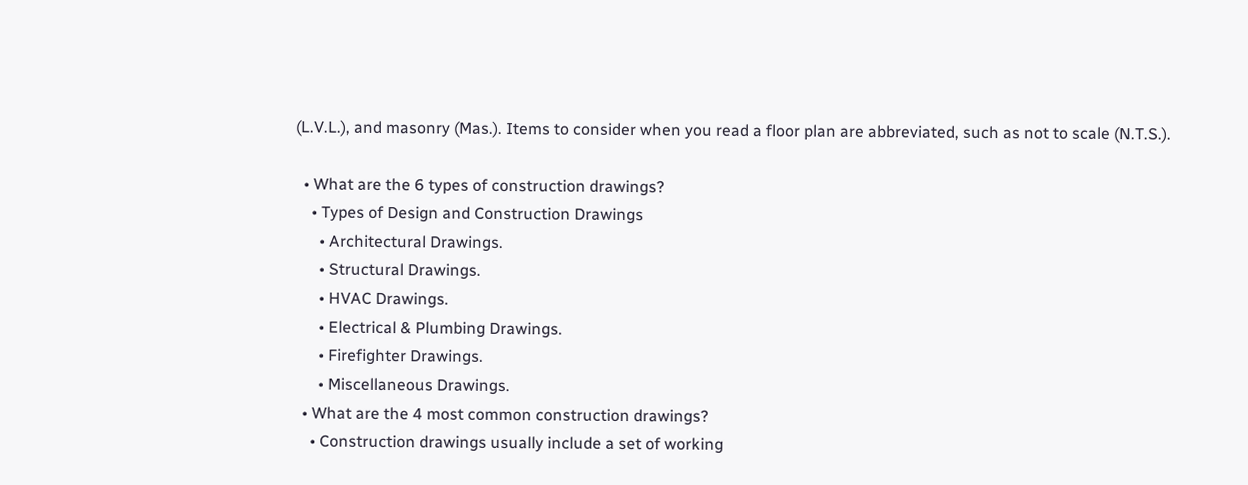(L.V.L.), and masonry (Mas.). Items to consider when you read a floor plan are abbreviated, such as not to scale (N.T.S.).

  • What are the 6 types of construction drawings?
    • Types of Design and Construction Drawings
      • Architectural Drawings.
      • Structural Drawings.
      • HVAC Drawings.
      • Electrical & Plumbing Drawings.
      • Firefighter Drawings.
      • Miscellaneous Drawings.
  • What are the 4 most common construction drawings?
    • Construction drawings usually include a set of working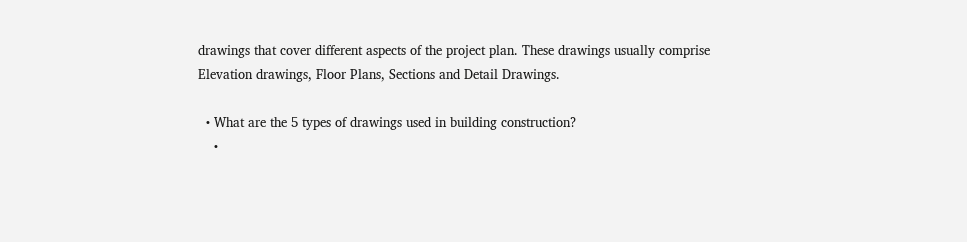drawings that cover different aspects of the project plan. These drawings usually comprise Elevation drawings, Floor Plans, Sections and Detail Drawings.

  • What are the 5 types of drawings used in building construction?
    •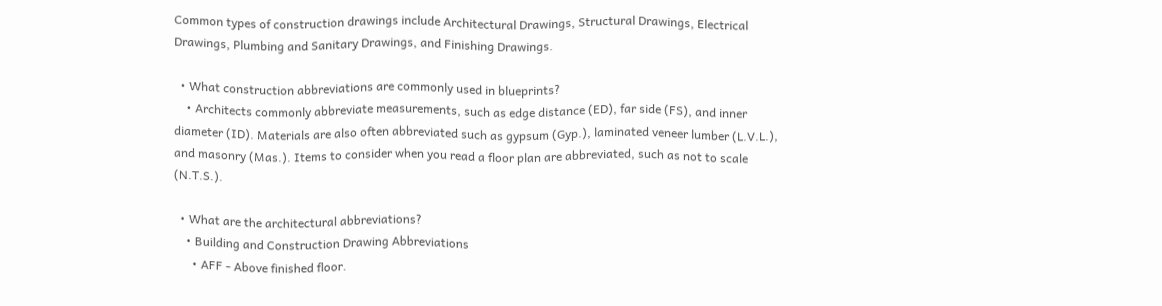Common types of construction drawings include Architectural Drawings, Structural Drawings, Electrical Drawings, Plumbing and Sanitary Drawings, and Finishing Drawings.

  • What construction abbreviations are commonly used in blueprints?
    • Architects commonly abbreviate measurements, such as edge distance (ED), far side (FS), and inner diameter (ID). Materials are also often abbreviated such as gypsum (Gyp.), laminated veneer lumber (L.V.L.), and masonry (Mas.). Items to consider when you read a floor plan are abbreviated, such as not to scale (N.T.S.).

  • What are the architectural abbreviations?
    • Building and Construction Drawing Abbreviations
      • AFF - Above finished floor.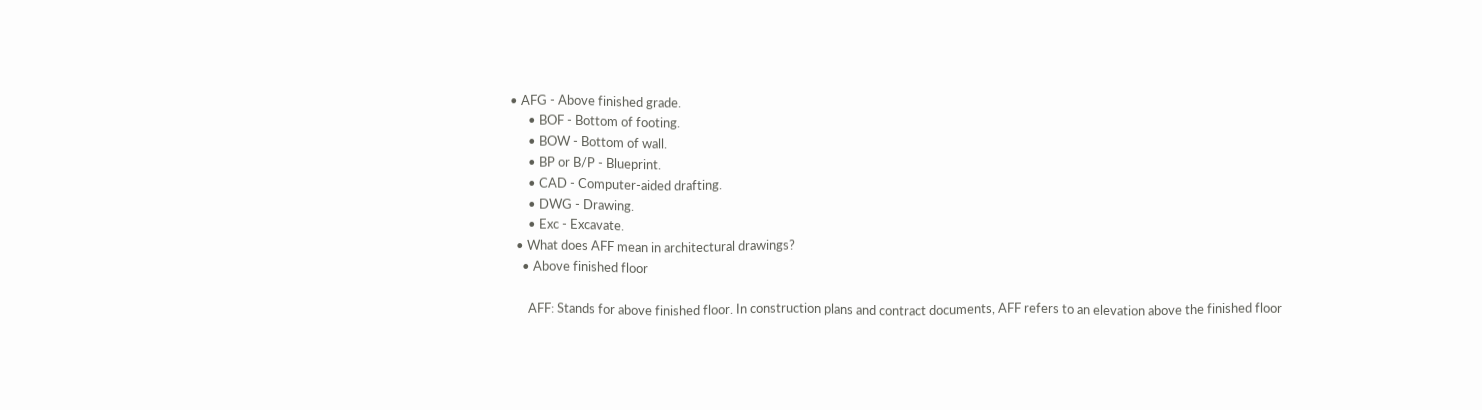• AFG - Above finished grade.
      • BOF - Bottom of footing.
      • BOW - Bottom of wall.
      • BP or B/P - Blueprint.
      • CAD - Computer-aided drafting.
      • DWG - Drawing.
      • Exc - Excavate.
  • What does AFF mean in architectural drawings?
    • Above finished floor

      AFF: Stands for above finished floor. In construction plans and contract documents, AFF refers to an elevation above the finished floor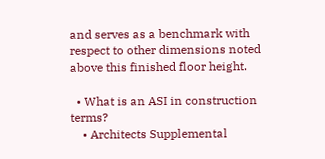and serves as a benchmark with respect to other dimensions noted above this finished floor height.

  • What is an ASI in construction terms?
    • Architects Supplemental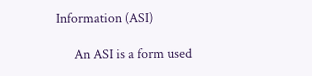Information (ASI)

      An ASI is a form used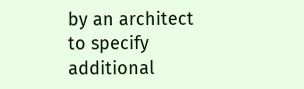by an architect to specify additional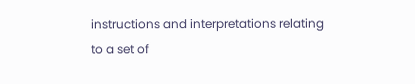instructions and interpretations relating to a set of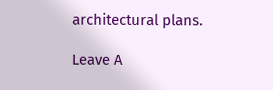architectural plans.

Leave A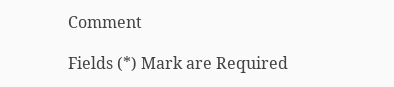Comment

Fields (*) Mark are Required